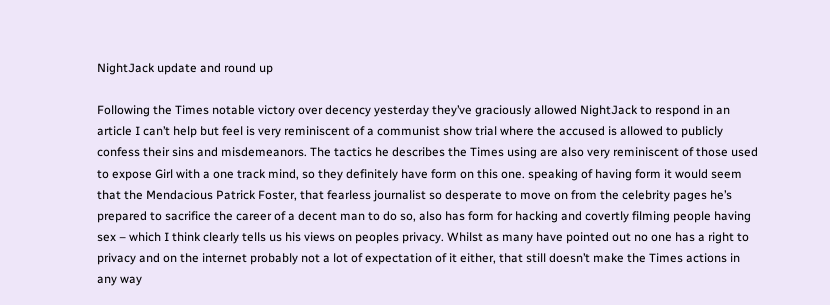NightJack update and round up

Following the Times notable victory over decency yesterday they’ve graciously allowed NightJack to respond in an article I can’t help but feel is very reminiscent of a communist show trial where the accused is allowed to publicly confess their sins and misdemeanors. The tactics he describes the Times using are also very reminiscent of those used to expose Girl with a one track mind, so they definitely have form on this one. speaking of having form it would seem that the Mendacious Patrick Foster, that fearless journalist so desperate to move on from the celebrity pages he’s prepared to sacrifice the career of a decent man to do so, also has form for hacking and covertly filming people having sex – which I think clearly tells us his views on peoples privacy. Whilst as many have pointed out no one has a right to privacy and on the internet probably not a lot of expectation of it either, that still doesn’t make the Times actions in any way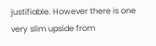justifiable. However there is one very slim upside from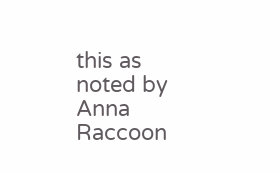this as noted by Anna Raccoon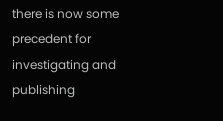there is now some precedent for investigating and publishing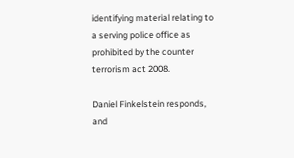identifying material relating to a serving police office as prohibited by the counter terrorism act 2008.

Daniel Finkelstein responds, and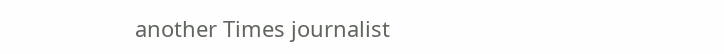another Times journalist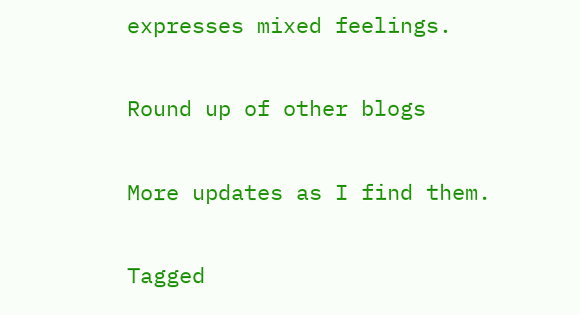expresses mixed feelings.

Round up of other blogs

More updates as I find them.

Tagged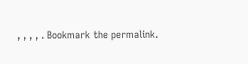, , , , . Bookmark the permalink.